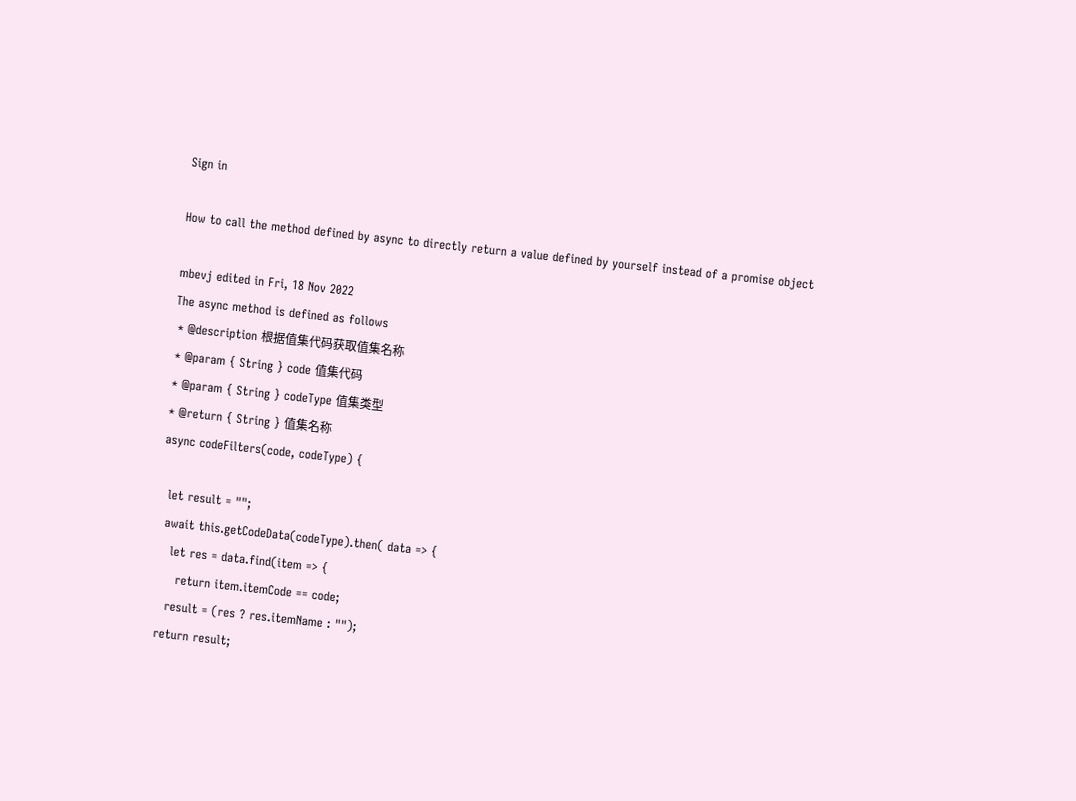Sign in

How to call the method defined by async to directly return a value defined by yourself instead of a promise object

mbevj edited in Fri, 18 Nov 2022
The async method is defined as follows
 * @description 根据值集代码获取值集名称
 * @param { String } code 值集代码
 * @param { String } codeType 值集类型
 * @return { String } 值集名称
 async codeFilters(code, codeType) {

   let result = "";
   await this.getCodeData(codeType).then( data => {
     let res = data.find(item => {
       return item.itemCode == code;
     result = (res ? res.itemName : "");
   return result;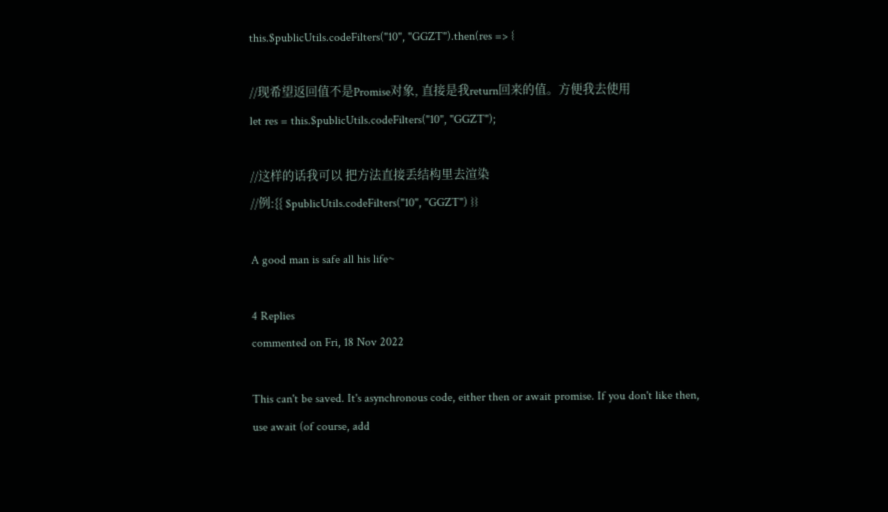this.$publicUtils.codeFilters("10", "GGZT").then(res => {

//现希望返回值不是Promise对象, 直接是我return回来的值。方便我去使用
let res = this.$publicUtils.codeFilters("10", "GGZT");

//这样的话我可以 把方法直接丢结构里去渲染
//例:{{ $publicUtils.codeFilters("10", "GGZT") }}

A good man is safe all his life~

4 Replies
commented on Fri, 18 Nov 2022

This can't be saved. It's asynchronous code, either then or await promise. If you don't like then, use await (of course, add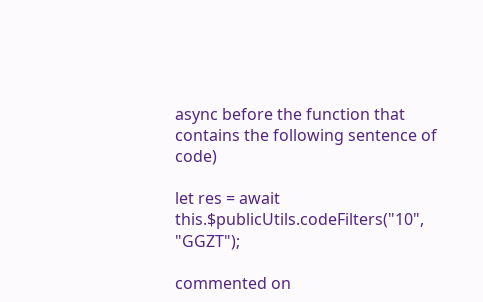async before the function that contains the following sentence of code)

let res = await this.$publicUtils.codeFilters("10", "GGZT");

commented on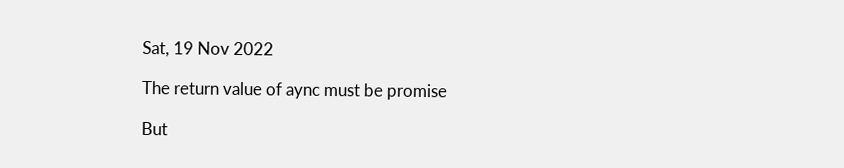Sat, 19 Nov 2022

The return value of aync must be promise

But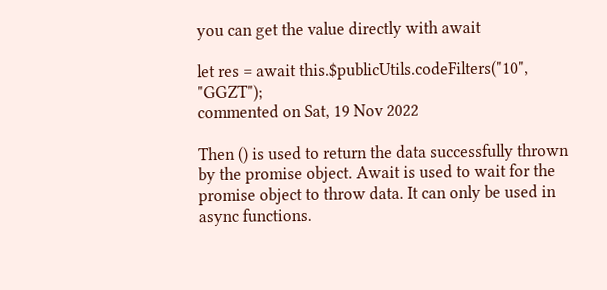you can get the value directly with await

let res = await this.$publicUtils.codeFilters("10", "GGZT");
commented on Sat, 19 Nov 2022

Then () is used to return the data successfully thrown by the promise object. Await is used to wait for the promise object to throw data. It can only be used in async functions.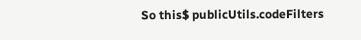So this$ publicUtils.codeFilters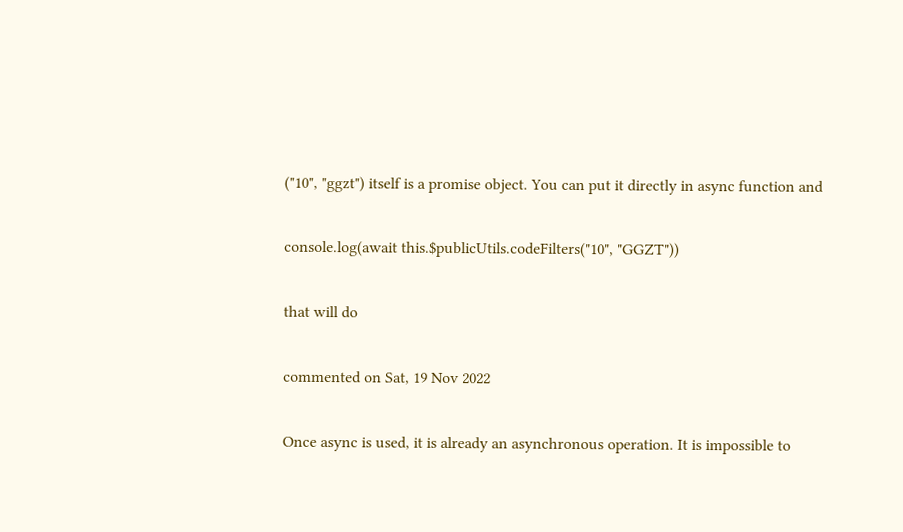("10", "ggzt") itself is a promise object. You can put it directly in async function and

console.log(await this.$publicUtils.codeFilters("10", "GGZT"))

that will do

commented on Sat, 19 Nov 2022

Once async is used, it is already an asynchronous operation. It is impossible to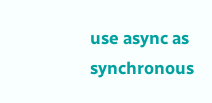use async as synchronous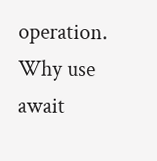operation. Why use await